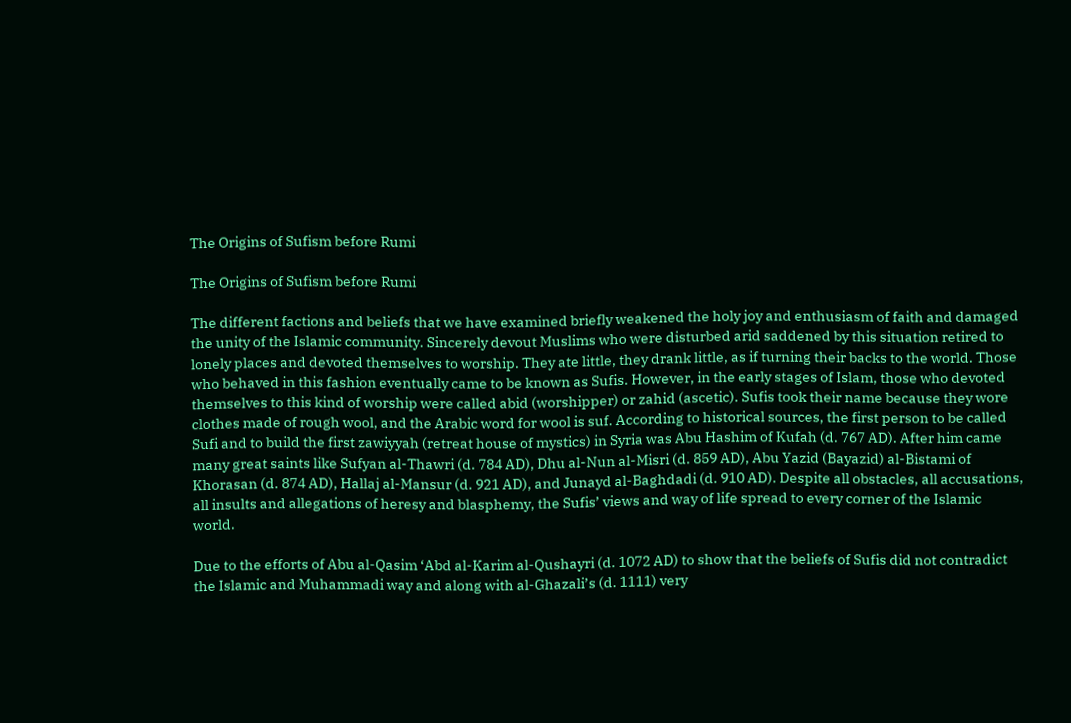The Origins of Sufism before Rumi

The Origins of Sufism before Rumi

The different factions and beliefs that we have examined briefly weakened the holy joy and enthusiasm of faith and damaged the unity of the Islamic community. Sincerely devout Muslims who were disturbed arid saddened by this situation retired to lonely places and devoted themselves to worship. They ate little, they drank little, as if turning their backs to the world. Those who behaved in this fashion eventually came to be known as Sufis. However, in the early stages of Islam, those who devoted themselves to this kind of worship were called abid (worshipper) or zahid (ascetic). Sufis took their name because they wore clothes made of rough wool, and the Arabic word for wool is suf. According to historical sources, the first person to be called Sufi and to build the first zawiyyah (retreat house of mystics) in Syria was Abu Hashim of Kufah (d. 767 AD). After him came many great saints like Sufyan al-Thawri (d. 784 AD), Dhu al-Nun al-Misri (d. 859 AD), Abu Yazid (Bayazid) al-Bistami of Khorasan (d. 874 AD), Hallaj al-Mansur (d. 921 AD), and Junayd al-Baghdadi (d. 910 AD). Despite all obstacles, all accusations, all insults and allegations of heresy and blasphemy, the Sufis’ views and way of life spread to every corner of the Islamic world.

Due to the efforts of Abu al-Qasim ‘Abd al-Karim al-Qushayri (d. 1072 AD) to show that the beliefs of Sufis did not contradict the Islamic and Muhammadi way and along with al-Ghazali’s (d. 1111) very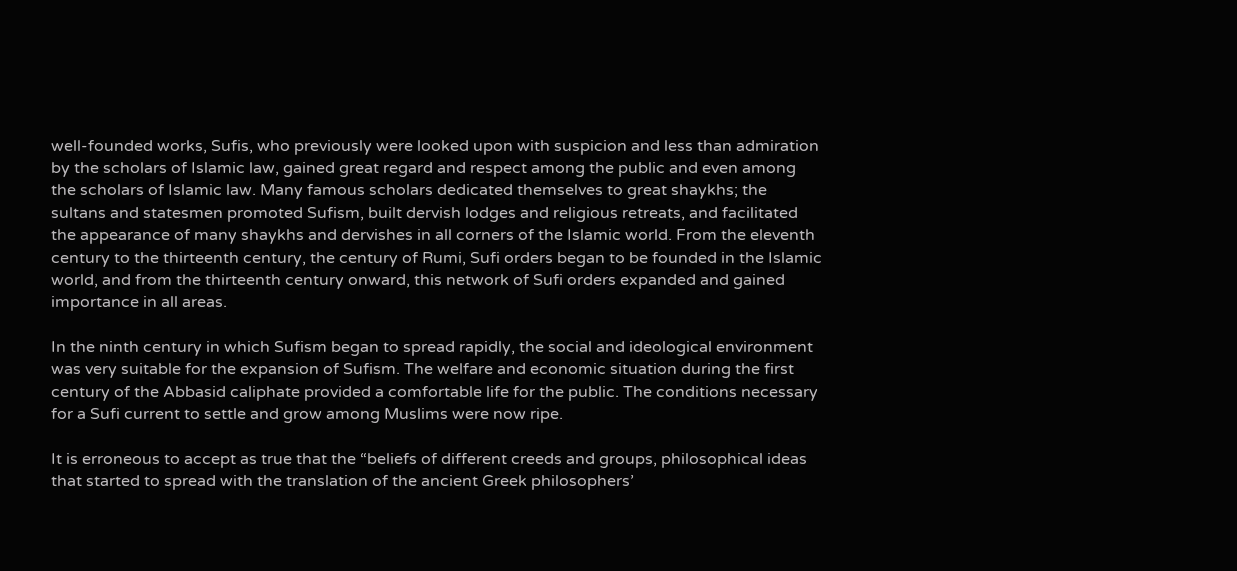well-founded works, Sufis, who previously were looked upon with suspicion and less than admiration by the scholars of Islamic law, gained great regard and respect among the public and even among the scholars of Islamic law. Many famous scholars dedicated themselves to great shaykhs; the sultans and statesmen promoted Sufism, built dervish lodges and religious retreats, and facilitated the appearance of many shaykhs and dervishes in all corners of the Islamic world. From the eleventh century to the thirteenth century, the century of Rumi, Sufi orders began to be founded in the Islamic world, and from the thirteenth century onward, this network of Sufi orders expanded and gained importance in all areas.

In the ninth century in which Sufism began to spread rapidly, the social and ideological environment was very suitable for the expansion of Sufism. The welfare and economic situation during the first century of the Abbasid caliphate provided a comfortable life for the public. The conditions necessary for a Sufi current to settle and grow among Muslims were now ripe.

It is erroneous to accept as true that the “beliefs of different creeds and groups, philosophical ideas that started to spread with the translation of the ancient Greek philosophers’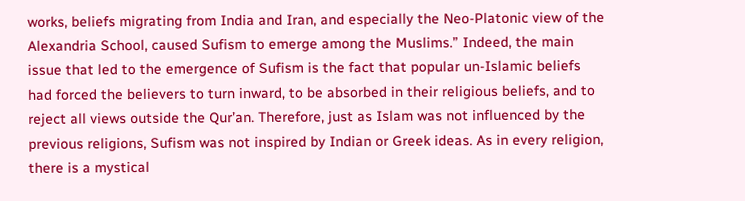works, beliefs migrating from India and Iran, and especially the Neo-Platonic view of the Alexandria School, caused Sufism to emerge among the Muslims.” Indeed, the main issue that led to the emergence of Sufism is the fact that popular un-Islamic beliefs had forced the believers to turn inward, to be absorbed in their religious beliefs, and to reject all views outside the Qur’an. Therefore, just as Islam was not influenced by the previous religions, Sufism was not inspired by Indian or Greek ideas. As in every religion, there is a mystical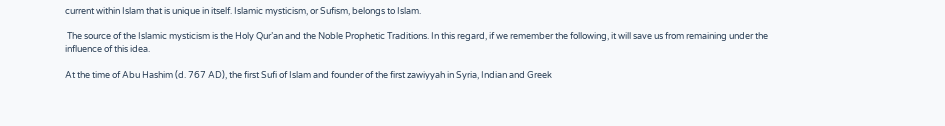current within Islam that is unique in itself. Islamic mysticism, or Sufism, belongs to Islam.

 The source of the Islamic mysticism is the Holy Qur’an and the Noble Prophetic Traditions. In this regard, if we remember the following, it will save us from remaining under the influence of this idea.

At the time of Abu Hashim (d. 767 AD), the first Sufi of Islam and founder of the first zawiyyah in Syria, Indian and Greek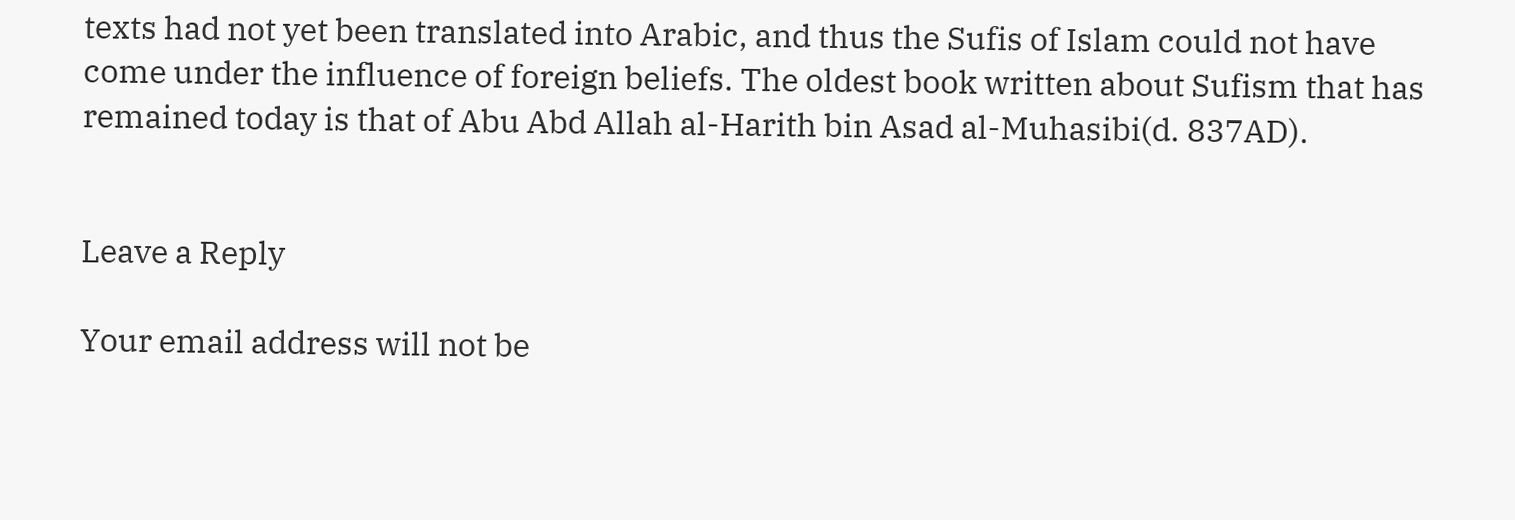texts had not yet been translated into Arabic, and thus the Sufis of Islam could not have come under the influence of foreign beliefs. The oldest book written about Sufism that has remained today is that of Abu Abd Allah al-Harith bin Asad al-Muhasibi(d. 837AD).


Leave a Reply

Your email address will not be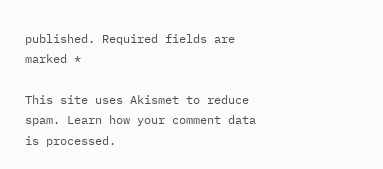published. Required fields are marked *

This site uses Akismet to reduce spam. Learn how your comment data is processed.